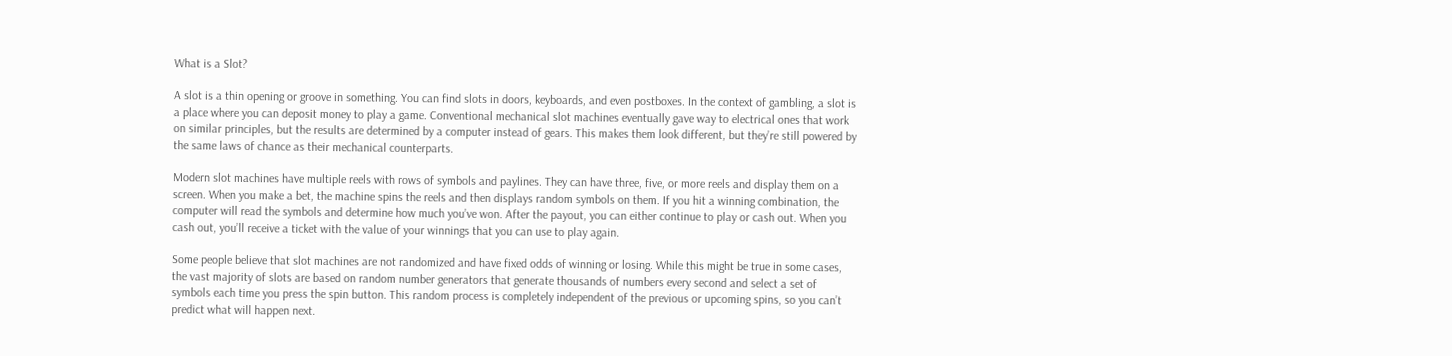What is a Slot?

A slot is a thin opening or groove in something. You can find slots in doors, keyboards, and even postboxes. In the context of gambling, a slot is a place where you can deposit money to play a game. Conventional mechanical slot machines eventually gave way to electrical ones that work on similar principles, but the results are determined by a computer instead of gears. This makes them look different, but they’re still powered by the same laws of chance as their mechanical counterparts.

Modern slot machines have multiple reels with rows of symbols and paylines. They can have three, five, or more reels and display them on a screen. When you make a bet, the machine spins the reels and then displays random symbols on them. If you hit a winning combination, the computer will read the symbols and determine how much you’ve won. After the payout, you can either continue to play or cash out. When you cash out, you’ll receive a ticket with the value of your winnings that you can use to play again.

Some people believe that slot machines are not randomized and have fixed odds of winning or losing. While this might be true in some cases, the vast majority of slots are based on random number generators that generate thousands of numbers every second and select a set of symbols each time you press the spin button. This random process is completely independent of the previous or upcoming spins, so you can’t predict what will happen next.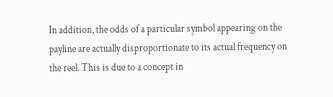In addition, the odds of a particular symbol appearing on the payline are actually disproportionate to its actual frequency on the reel. This is due to a concept in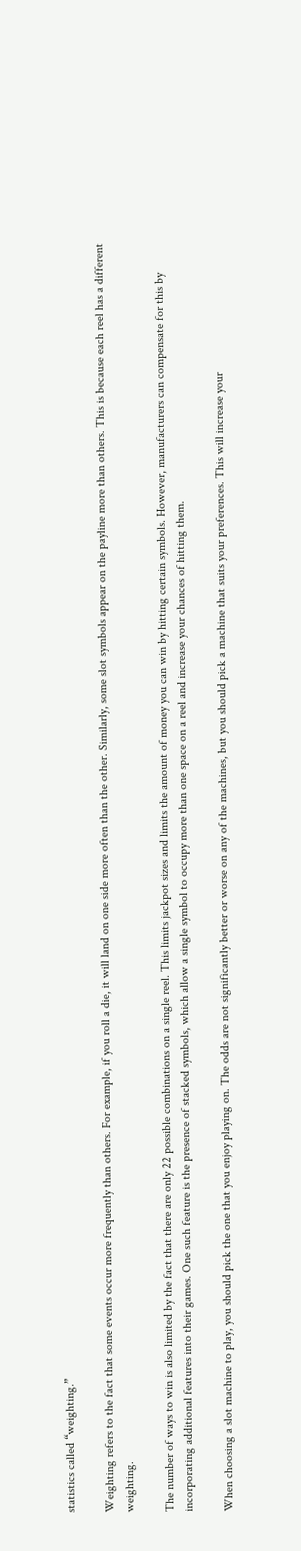statistics called “weighting.”

Weighting refers to the fact that some events occur more frequently than others. For example, if you roll a die, it will land on one side more often than the other. Similarly, some slot symbols appear on the payline more than others. This is because each reel has a different weighting.

The number of ways to win is also limited by the fact that there are only 22 possible combinations on a single reel. This limits jackpot sizes and limits the amount of money you can win by hitting certain symbols. However, manufacturers can compensate for this by incorporating additional features into their games. One such feature is the presence of stacked symbols, which allow a single symbol to occupy more than one space on a reel and increase your chances of hitting them.

When choosing a slot machine to play, you should pick the one that you enjoy playing on. The odds are not significantly better or worse on any of the machines, but you should pick a machine that suits your preferences. This will increase your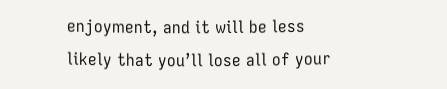enjoyment, and it will be less likely that you’ll lose all of your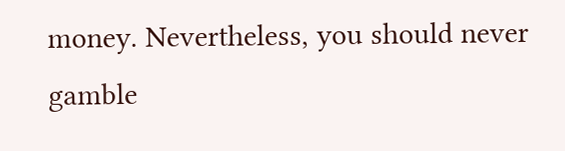money. Nevertheless, you should never gamble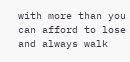with more than you can afford to lose and always walk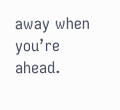away when you’re ahead.